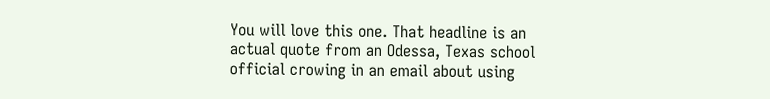You will love this one. That headline is an actual quote from an Odessa, Texas school official crowing in an email about using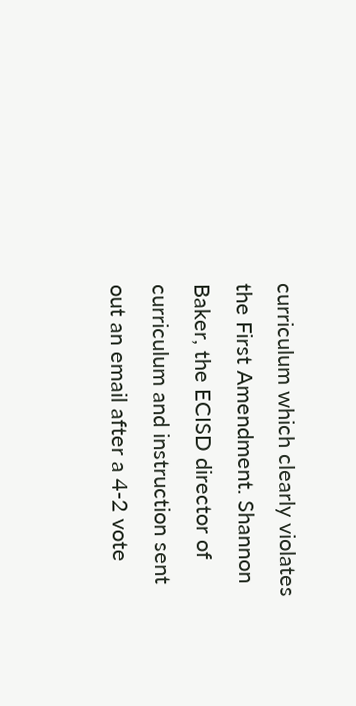curriculum which clearly violates the First Amendment. Shannon Baker, the ECISD director of curriculum and instruction sent out an email after a 4-2 vote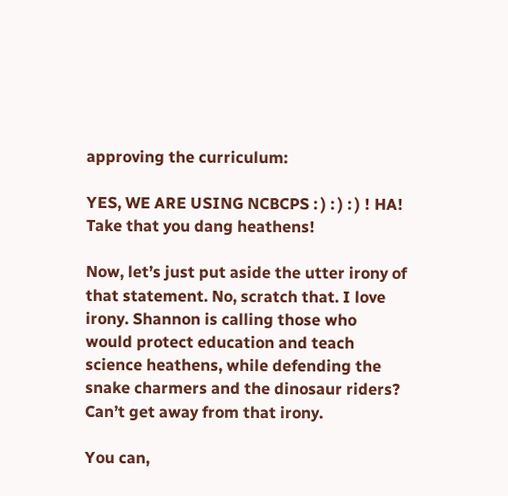approving the curriculum:

YES, WE ARE USING NCBCPS : ) : ) : ) ! HA! Take that you dang heathens!

Now, let’s just put aside the utter irony of that statement. No, scratch that. I love irony. Shannon is calling those who would protect education and teach science heathens, while defending the snake charmers and the dinosaur riders? Can’t get away from that irony.

You can,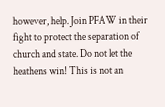however, help. Join PFAW in their fight to protect the separation of church and state. Do not let the heathens win! This is not an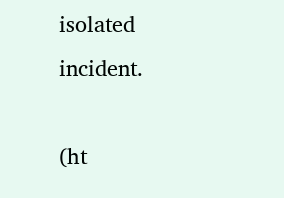isolated incident.

(ht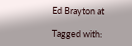Ed Brayton at

Tagged with: